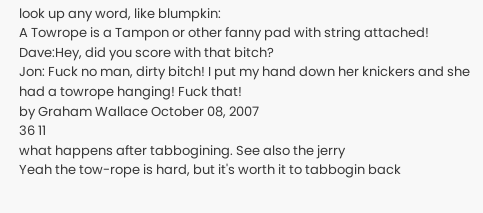look up any word, like blumpkin:
A Towrope is a Tampon or other fanny pad with string attached!
Dave:Hey, did you score with that bitch?
Jon: Fuck no man, dirty bitch! I put my hand down her knickers and she had a towrope hanging! Fuck that!
by Graham Wallace October 08, 2007
36 11
what happens after tabbogining. See also the jerry
Yeah the tow-rope is hard, but it's worth it to tabbogin back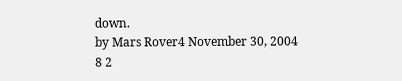down.
by Mars Rover4 November 30, 2004
8 2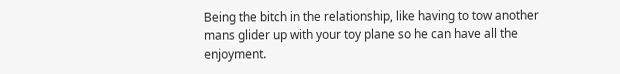Being the bitch in the relationship, like having to tow another mans glider up with your toy plane so he can have all the enjoyment.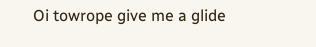Oi towrope give me a glide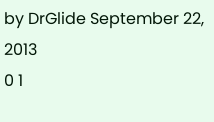by DrGlide September 22, 2013
0 1